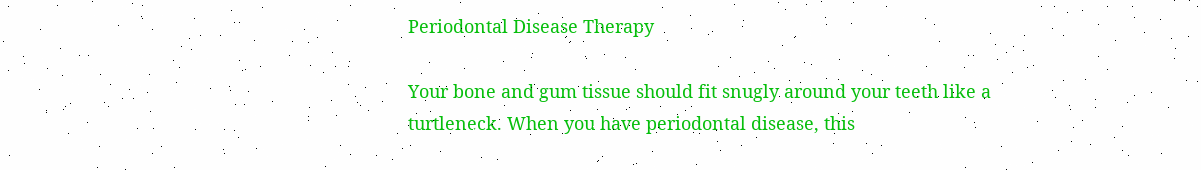Periodontal Disease Therapy

Your bone and gum tissue should fit snugly around your teeth like a turtleneck. When you have periodontal disease, this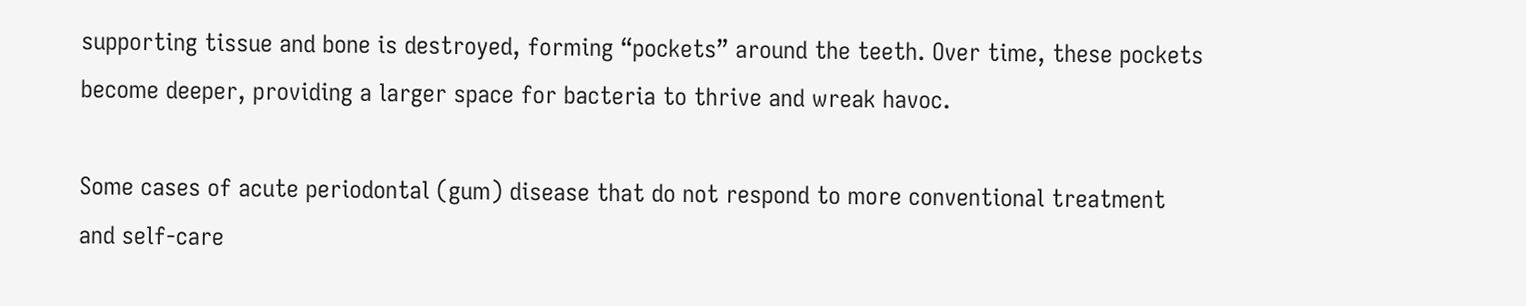supporting tissue and bone is destroyed, forming “pockets” around the teeth. Over time, these pockets become deeper, providing a larger space for bacteria to thrive and wreak havoc.

Some cases of acute periodontal (gum) disease that do not respond to more conventional treatment and self-care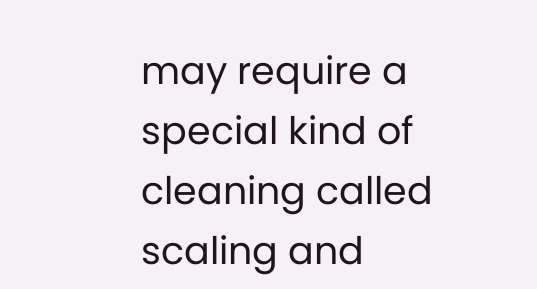may require a special kind of cleaning called scaling and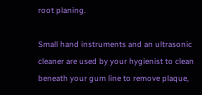root planing.

Small hand instruments and an ultrasonic cleaner are used by your hygienist to clean beneath your gum line to remove plaque,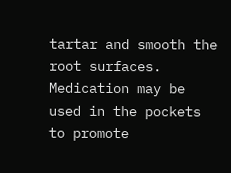tartar and smooth the root surfaces. Medication may be used in the pockets to promote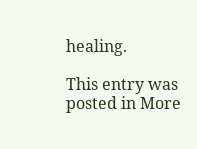healing.

This entry was posted in More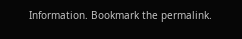Information. Bookmark the permalink.